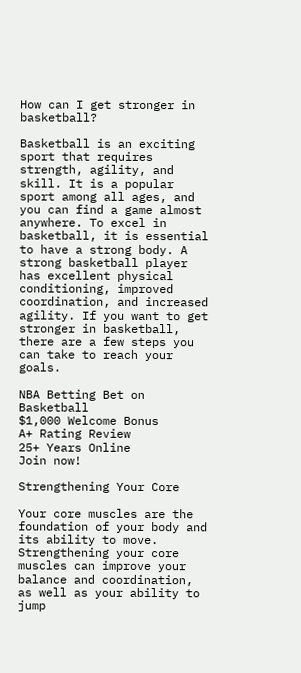How can I get stronger in basketball?

Basketball is an exciting sport that requires strength, agility, and skill. It is a popular sport among all ages, and you can find a game almost anywhere. To excel in basketball, it is essential to have a strong body. A strong basketball player has excellent physical conditioning, improved coordination, and increased agility. If you want to get stronger in basketball, there are a few steps you can take to reach your goals.

NBA Betting Bet on Basketball
$1,000 Welcome Bonus
A+ Rating Review
25+ Years Online
Join now!

Strengthening Your Core

Your core muscles are the foundation of your body and its ability to move. Strengthening your core muscles can improve your balance and coordination, as well as your ability to jump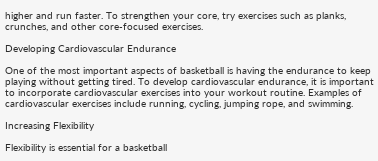higher and run faster. To strengthen your core, try exercises such as planks, crunches, and other core-focused exercises.

Developing Cardiovascular Endurance

One of the most important aspects of basketball is having the endurance to keep playing without getting tired. To develop cardiovascular endurance, it is important to incorporate cardiovascular exercises into your workout routine. Examples of cardiovascular exercises include running, cycling, jumping rope, and swimming.

Increasing Flexibility

Flexibility is essential for a basketball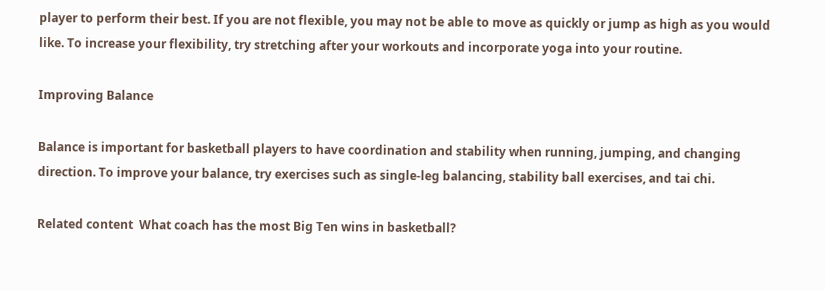player to perform their best. If you are not flexible, you may not be able to move as quickly or jump as high as you would like. To increase your flexibility, try stretching after your workouts and incorporate yoga into your routine.

Improving Balance

Balance is important for basketball players to have coordination and stability when running, jumping, and changing direction. To improve your balance, try exercises such as single-leg balancing, stability ball exercises, and tai chi.

Related content  What coach has the most Big Ten wins in basketball?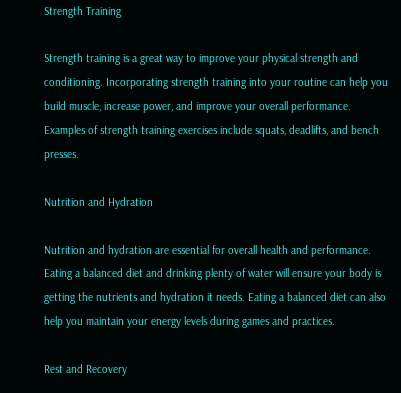Strength Training

Strength training is a great way to improve your physical strength and conditioning. Incorporating strength training into your routine can help you build muscle, increase power, and improve your overall performance. Examples of strength training exercises include squats, deadlifts, and bench presses.

Nutrition and Hydration

Nutrition and hydration are essential for overall health and performance. Eating a balanced diet and drinking plenty of water will ensure your body is getting the nutrients and hydration it needs. Eating a balanced diet can also help you maintain your energy levels during games and practices.

Rest and Recovery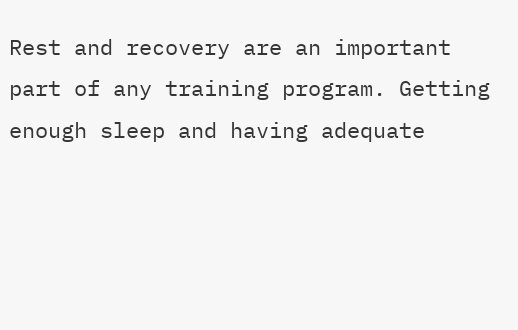Rest and recovery are an important part of any training program. Getting enough sleep and having adequate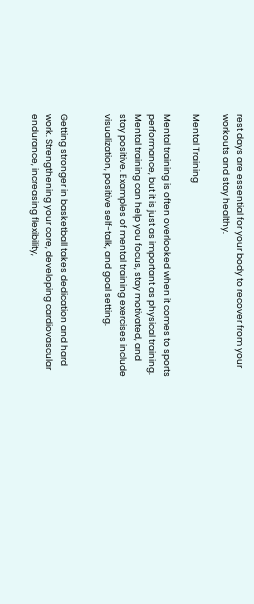rest days are essential for your body to recover from your workouts and stay healthy.

Mental Training

Mental training is often overlooked when it comes to sports performance, but it is just as important as physical training. Mental training can help you focus, stay motivated, and stay positive. Examples of mental training exercises include visualization, positive self-talk, and goal setting.


Getting stronger in basketball takes dedication and hard work. Strengthening your core, developing cardiovascular endurance, increasing flexibility,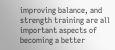improving balance, and strength training are all important aspects of becoming a better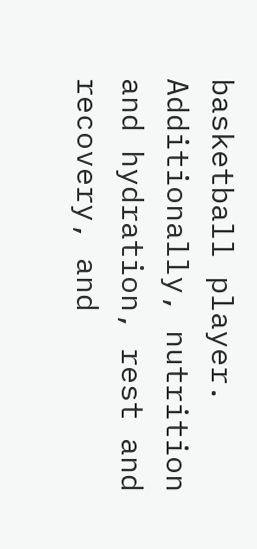basketball player. Additionally, nutrition and hydration, rest and recovery, and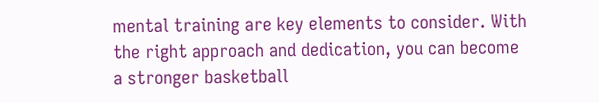mental training are key elements to consider. With the right approach and dedication, you can become a stronger basketball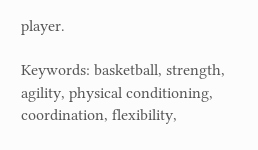player.

Keywords: basketball, strength, agility, physical conditioning, coordination, flexibility,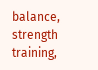balance, strength training,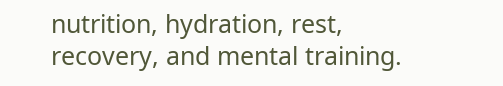nutrition, hydration, rest, recovery, and mental training.